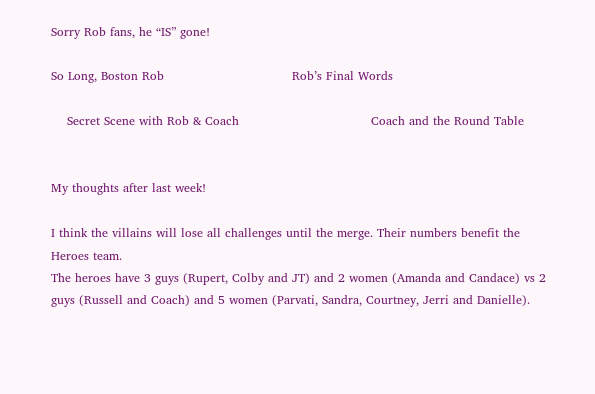Sorry Rob fans, he “IS” gone!

So Long, Boston Rob                                Rob’s Final Words

    Secret Scene with Rob & Coach                                 Coach and the Round Table


My thoughts after last week!

I think the villains will lose all challenges until the merge. Their numbers benefit the Heroes team.
The heroes have 3 guys (Rupert, Colby and JT) and 2 women (Amanda and Candace) vs 2 guys (Russell and Coach) and 5 women (Parvati, Sandra, Courtney, Jerri and Danielle).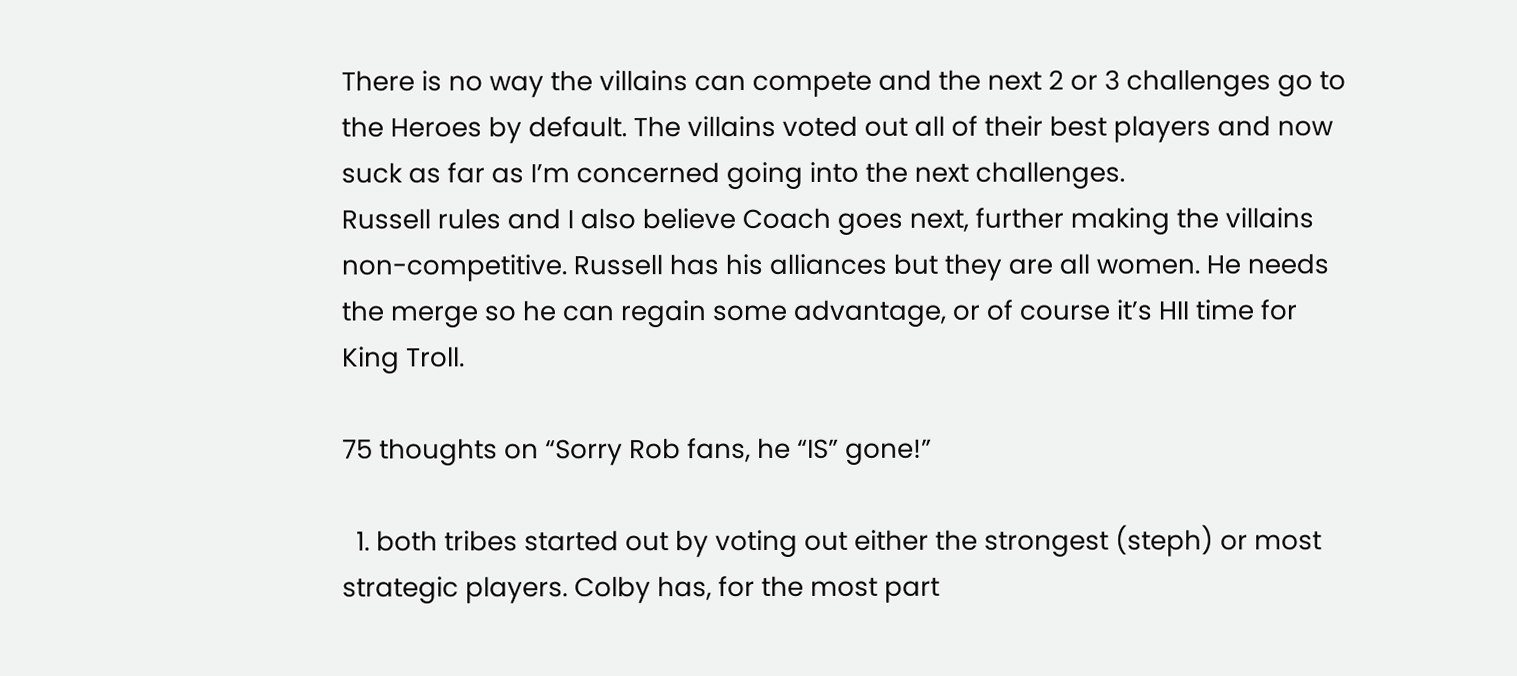There is no way the villains can compete and the next 2 or 3 challenges go to the Heroes by default. The villains voted out all of their best players and now suck as far as I’m concerned going into the next challenges.
Russell rules and I also believe Coach goes next, further making the villains non-competitive. Russell has his alliances but they are all women. He needs the merge so he can regain some advantage, or of course it’s HII time for King Troll.

75 thoughts on “Sorry Rob fans, he “IS” gone!”

  1. both tribes started out by voting out either the strongest (steph) or most strategic players. Colby has, for the most part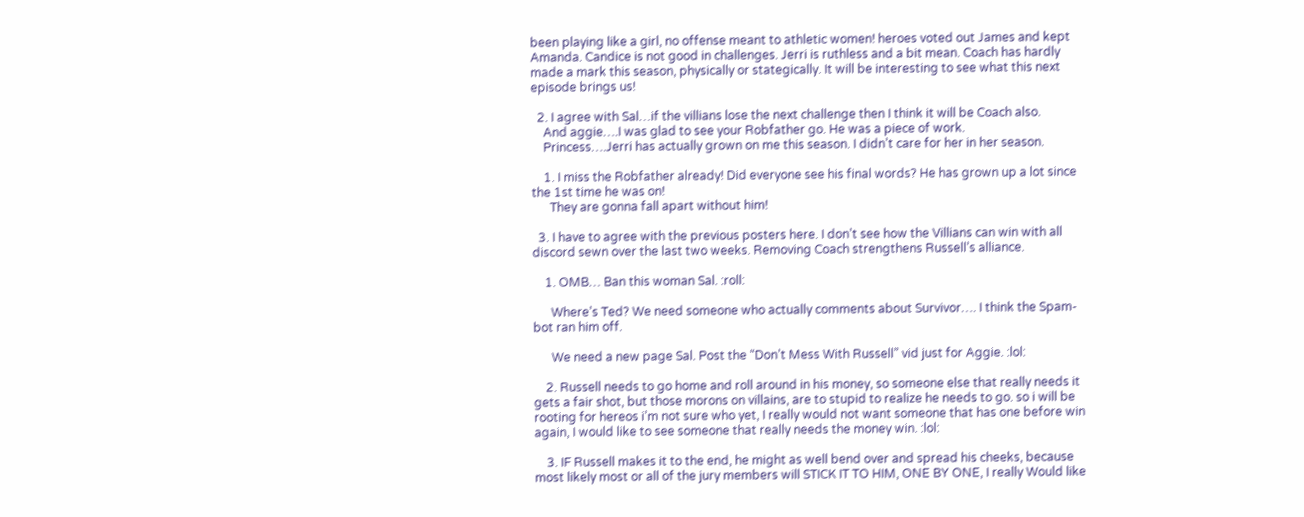been playing like a girl, no offense meant to athletic women! heroes voted out James and kept Amanda. Candice is not good in challenges. Jerri is ruthless and a bit mean. Coach has hardly made a mark this season, physically or stategically. It will be interesting to see what this next episode brings us!

  2. I agree with Sal…if the villians lose the next challenge then I think it will be Coach also.
    And aggie….I was glad to see your Robfather go. He was a piece of work.
    Princess….Jerri has actually grown on me this season. I didn’t care for her in her season.

    1. I miss the Robfather already! Did everyone see his final words? He has grown up a lot since the 1st time he was on!
      They are gonna fall apart without him!

  3. I have to agree with the previous posters here. I don’t see how the Villians can win with all discord sewn over the last two weeks. Removing Coach strengthens Russell’s alliance.

    1. OMB… Ban this woman Sal. :roll:

      Where’s Ted? We need someone who actually comments about Survivor…. I think the Spam-bot ran him off.

      We need a new page Sal. Post the “Don’t Mess With Russell” vid just for Aggie. :lol:

    2. Russell needs to go home and roll around in his money, so someone else that really needs it gets a fair shot, but those morons on villains, are to stupid to realize he needs to go. so i will be rooting for hereos i’m not sure who yet, I really would not want someone that has one before win again, I would like to see someone that really needs the money win. :lol:

    3. IF Russell makes it to the end, he might as well bend over and spread his cheeks, because most likely most or all of the jury members will STICK IT TO HIM, ONE BY ONE, I really Would like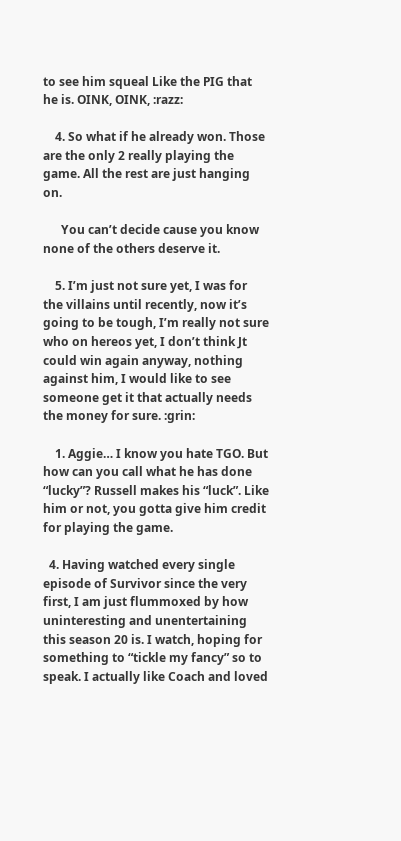to see him squeal Like the PIG that he is. OINK, OINK, :razz:

    4. So what if he already won. Those are the only 2 really playing the game. All the rest are just hanging on.

      You can’t decide cause you know none of the others deserve it.

    5. I’m just not sure yet, I was for the villains until recently, now it’s going to be tough, I’m really not sure who on hereos yet, I don’t think Jt could win again anyway, nothing against him, I would like to see someone get it that actually needs the money for sure. :grin:

    1. Aggie… I know you hate TGO. But how can you call what he has done “lucky”? Russell makes his “luck”. Like him or not, you gotta give him credit for playing the game.

  4. Having watched every single episode of Survivor since the very first, I am just flummoxed by how uninteresting and unentertaining this season 20 is. I watch, hoping for something to “tickle my fancy” so to speak. I actually like Coach and loved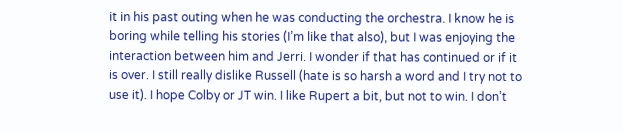it in his past outing when he was conducting the orchestra. I know he is boring while telling his stories (I’m like that also), but I was enjoying the interaction between him and Jerri. I wonder if that has continued or if it is over. I still really dislike Russell (hate is so harsh a word and I try not to use it). I hope Colby or JT win. I like Rupert a bit, but not to win. I don’t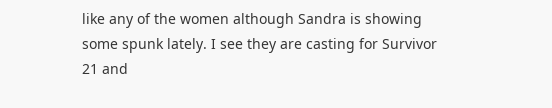like any of the women although Sandra is showing some spunk lately. I see they are casting for Survivor 21 and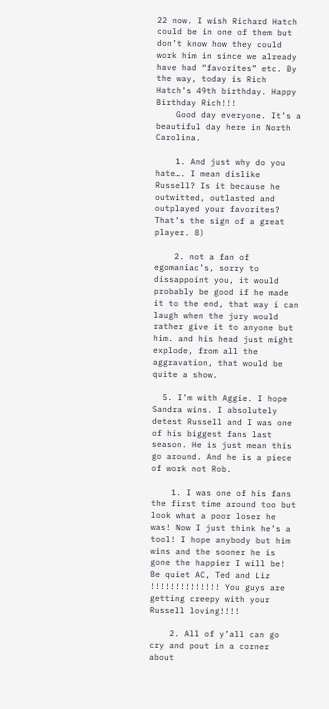22 now. I wish Richard Hatch could be in one of them but don’t know how they could work him in since we already have had “favorites” etc. By the way, today is Rich Hatch’s 49th birthday. Happy Birthday Rich!!!
    Good day everyone. It’s a beautiful day here in North Carolina.

    1. And just why do you hate…. I mean dislike Russell? Is it because he outwitted, outlasted and outplayed your favorites? That’s the sign of a great player. 8)

    2. not a fan of egomaniac’s, sorry to dissappoint you, it would probably be good if he made it to the end, that way i can laugh when the jury would rather give it to anyone but him. and his head just might explode, from all the aggravation, that would be quite a show.

  5. I’m with Aggie. I hope Sandra wins. I absolutely detest Russell and I was one of his biggest fans last season. He is just mean this go around. And he is a piece of work not Rob.

    1. I was one of his fans the first time around too but look what a poor loser he was! Now I just think he’s a tool! I hope anybody but him wins and the sooner he is gone the happier I will be! Be quiet AC, Ted and Liz !!!!!!!!!!!!!! You guys are getting creepy with your Russell loving!!!!

    2. All of y’all can go cry and pout in a corner about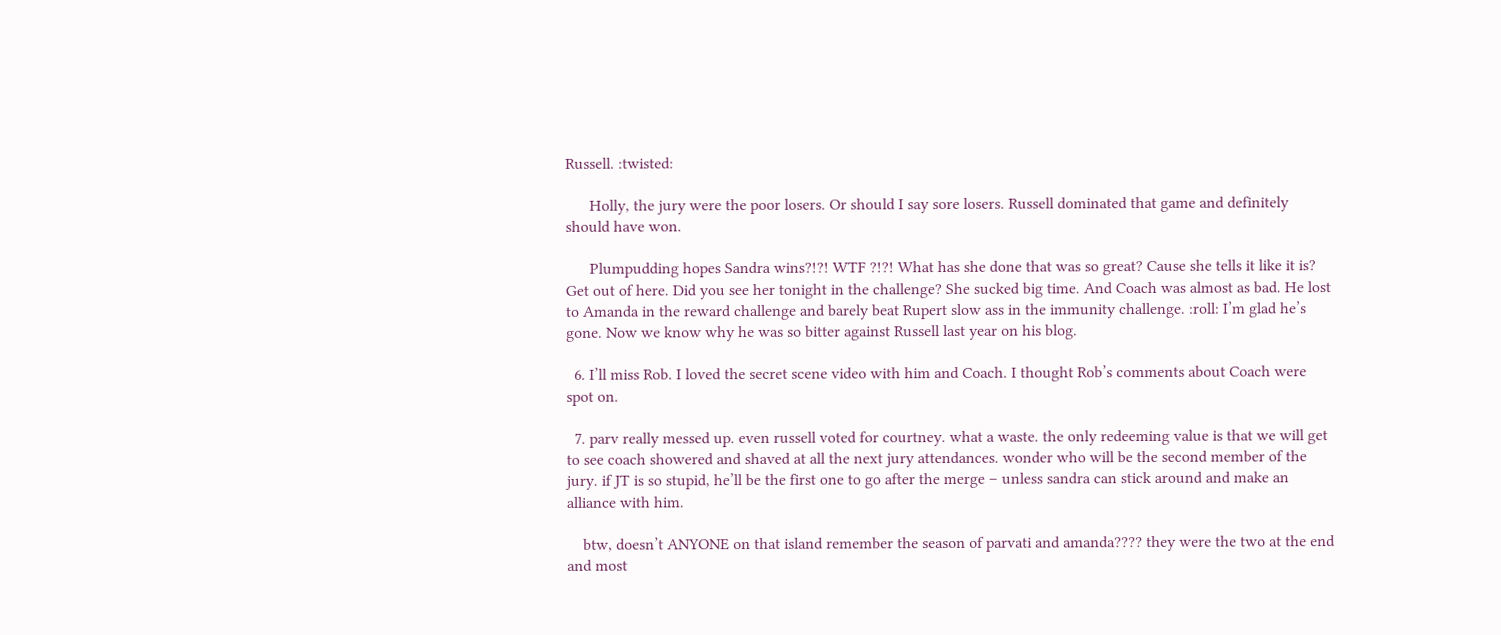Russell. :twisted:

      Holly, the jury were the poor losers. Or should I say sore losers. Russell dominated that game and definitely should have won.

      Plumpudding hopes Sandra wins?!?! WTF ?!?! What has she done that was so great? Cause she tells it like it is? Get out of here. Did you see her tonight in the challenge? She sucked big time. And Coach was almost as bad. He lost to Amanda in the reward challenge and barely beat Rupert slow ass in the immunity challenge. :roll: I’m glad he’s gone. Now we know why he was so bitter against Russell last year on his blog.

  6. I’ll miss Rob. I loved the secret scene video with him and Coach. I thought Rob’s comments about Coach were spot on.

  7. parv really messed up. even russell voted for courtney. what a waste. the only redeeming value is that we will get to see coach showered and shaved at all the next jury attendances. wonder who will be the second member of the jury. if JT is so stupid, he’ll be the first one to go after the merge – unless sandra can stick around and make an alliance with him.

    btw, doesn’t ANYONE on that island remember the season of parvati and amanda???? they were the two at the end and most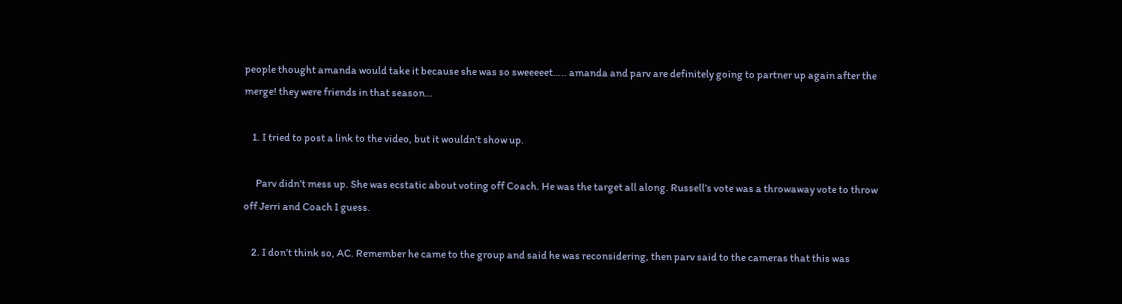people thought amanda would take it because she was so sweeeeet….. amanda and parv are definitely going to partner up again after the merge! they were friends in that season…

    1. I tried to post a link to the video, but it wouldn’t show up.

      Parv didn’t mess up. She was ecstatic about voting off Coach. He was the target all along. Russell’s vote was a throwaway vote to throw off Jerri and Coach I guess.

    2. I don’t think so, AC. Remember he came to the group and said he was reconsidering, then parv said to the cameras that this was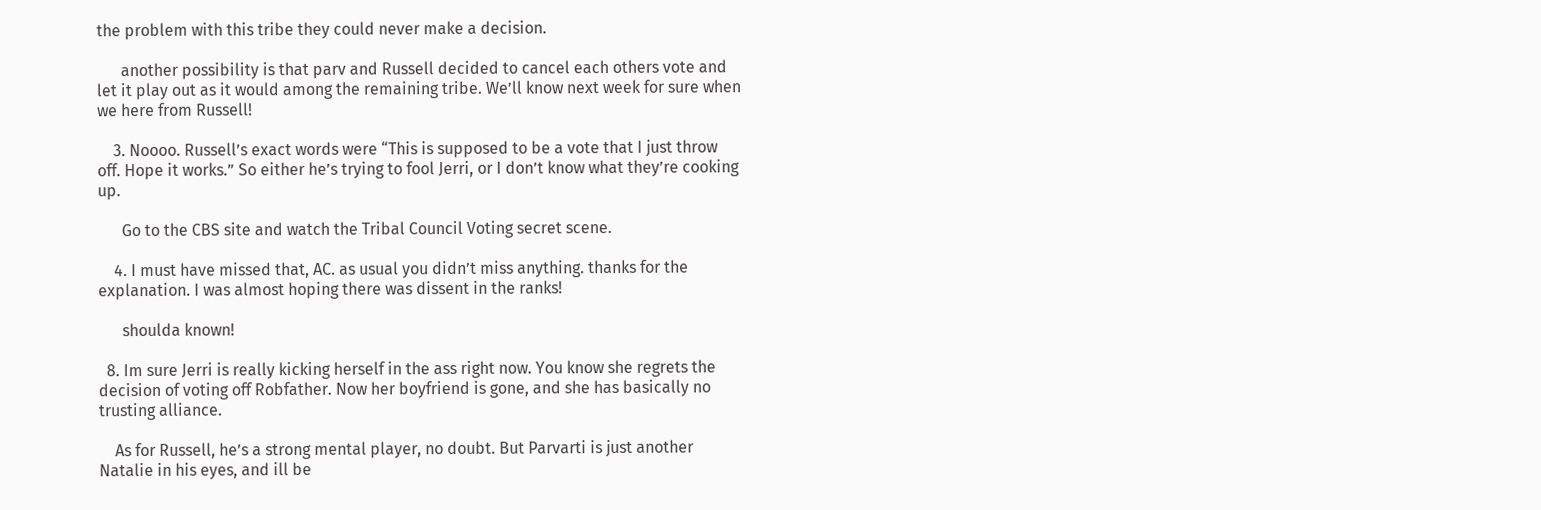the problem with this tribe they could never make a decision.

      another possibility is that parv and Russell decided to cancel each others vote and let it play out as it would among the remaining tribe. We’ll know next week for sure when we here from Russell!

    3. Noooo. Russell’s exact words were “This is supposed to be a vote that I just throw off. Hope it works.” So either he’s trying to fool Jerri, or I don’t know what they’re cooking up.

      Go to the CBS site and watch the Tribal Council Voting secret scene.

    4. I must have missed that, AC. as usual you didn’t miss anything. thanks for the explanation. I was almost hoping there was dissent in the ranks!

      shoulda known!

  8. Im sure Jerri is really kicking herself in the ass right now. You know she regrets the decision of voting off Robfather. Now her boyfriend is gone, and she has basically no trusting alliance.

    As for Russell, he’s a strong mental player, no doubt. But Parvarti is just another Natalie in his eyes, and ill be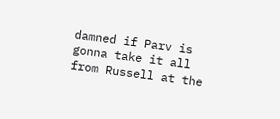damned if Parv is gonna take it all from Russell at the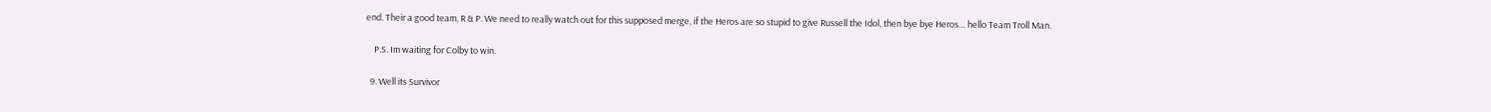end. Their a good team, R & P. We need to really watch out for this supposed merge, if the Heros are so stupid to give Russell the Idol, then bye bye Heros… hello Team Troll Man.

    P.S. Im waiting for Colby to win.

  9. Well its Survivor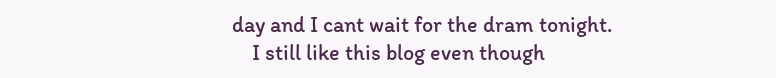day and I cant wait for the dram tonight.
    I still like this blog even though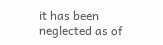it has been neglected as of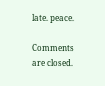late. peace.

Comments are closed.